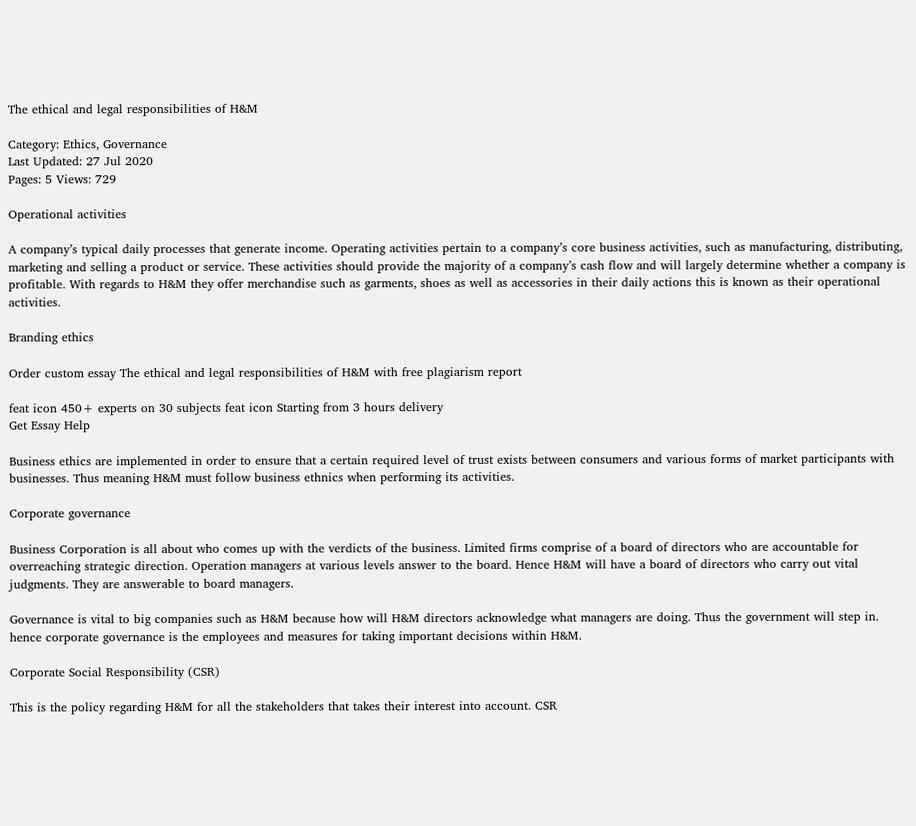The ethical and legal responsibilities of H&M

Category: Ethics, Governance
Last Updated: 27 Jul 2020
Pages: 5 Views: 729

Operational activities

A company’s typical daily processes that generate income. Operating activities pertain to a company’s core business activities, such as manufacturing, distributing, marketing and selling a product or service. These activities should provide the majority of a company’s cash flow and will largely determine whether a company is profitable. With regards to H&M they offer merchandise such as garments, shoes as well as accessories in their daily actions this is known as their operational activities.

Branding ethics

Order custom essay The ethical and legal responsibilities of H&M with free plagiarism report

feat icon 450+ experts on 30 subjects feat icon Starting from 3 hours delivery
Get Essay Help

Business ethics are implemented in order to ensure that a certain required level of trust exists between consumers and various forms of market participants with businesses. Thus meaning H&M must follow business ethnics when performing its activities.

Corporate governance

Business Corporation is all about who comes up with the verdicts of the business. Limited firms comprise of a board of directors who are accountable for overreaching strategic direction. Operation managers at various levels answer to the board. Hence H&M will have a board of directors who carry out vital judgments. They are answerable to board managers.

Governance is vital to big companies such as H&M because how will H&M directors acknowledge what managers are doing. Thus the government will step in. hence corporate governance is the employees and measures for taking important decisions within H&M.

Corporate Social Responsibility (CSR)

This is the policy regarding H&M for all the stakeholders that takes their interest into account. CSR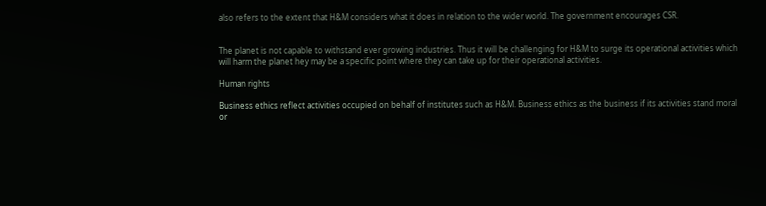also refers to the extent that H&M considers what it does in relation to the wider world. The government encourages CSR.


The planet is not capable to withstand ever growing industries. Thus it will be challenging for H&M to surge its operational activities which will harm the planet hey may be a specific point where they can take up for their operational activities.

Human rights

Business ethics reflect activities occupied on behalf of institutes such as H&M. Business ethics as the business if its activities stand moral or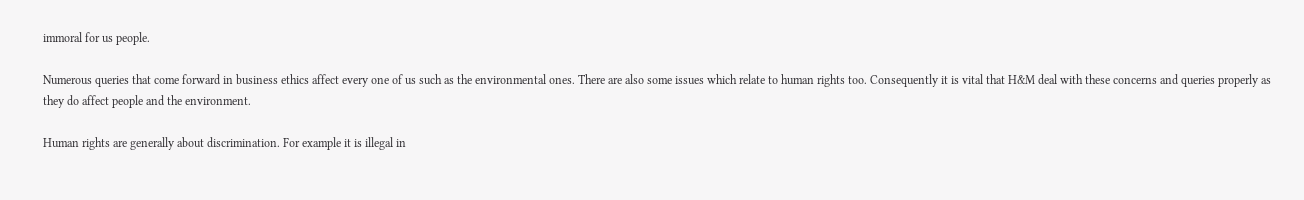immoral for us people.

Numerous queries that come forward in business ethics affect every one of us such as the environmental ones. There are also some issues which relate to human rights too. Consequently it is vital that H&M deal with these concerns and queries properly as they do affect people and the environment.

Human rights are generally about discrimination. For example it is illegal in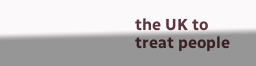the UK to treat people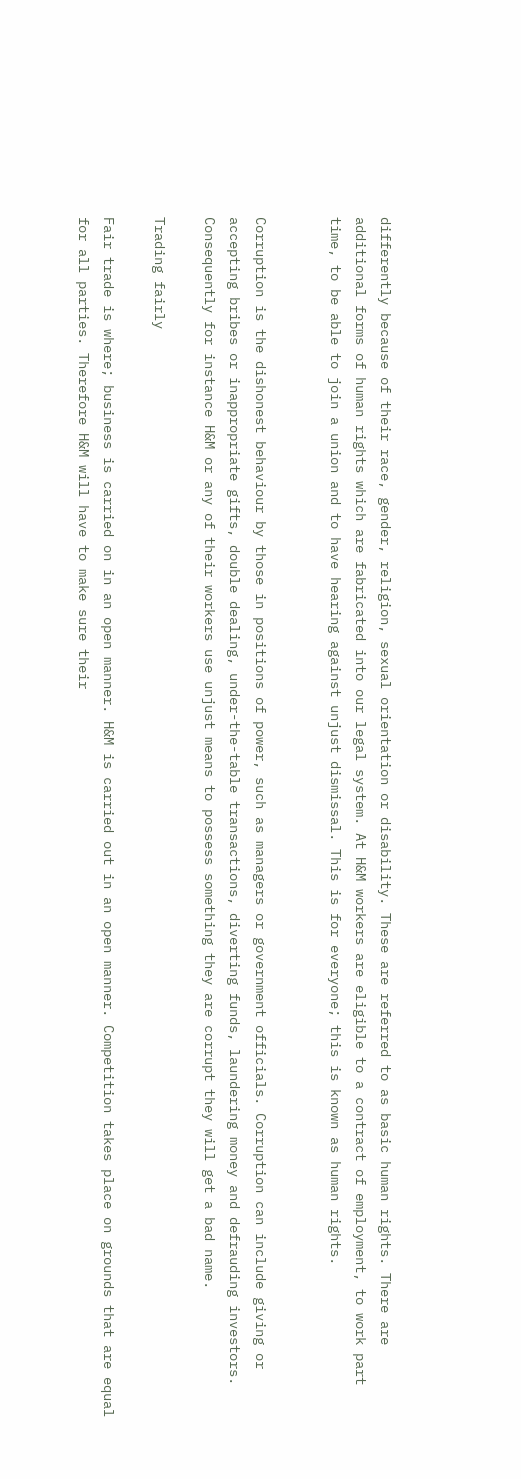differently because of their race, gender, religion, sexual orientation or disability. These are referred to as basic human rights. There are additional forms of human rights which are fabricated into our legal system. At H&M workers are eligible to a contract of employment, to work part time, to be able to join a union and to have hearing against unjust dismissal. This is for everyone; this is known as human rights.


Corruption is the dishonest behaviour by those in positions of power, such as managers or government officials. Corruption can include giving or accepting bribes or inappropriate gifts, double dealing, under-the-table transactions, diverting funds, laundering money and defrauding investors. Consequently for instance H&M or any of their workers use unjust means to possess something they are corrupt they will get a bad name.

Trading fairly

Fair trade is where; business is carried on in an open manner. H&M is carried out in an open manner. Competition takes place on grounds that are equal for all parties. Therefore H&M will have to make sure their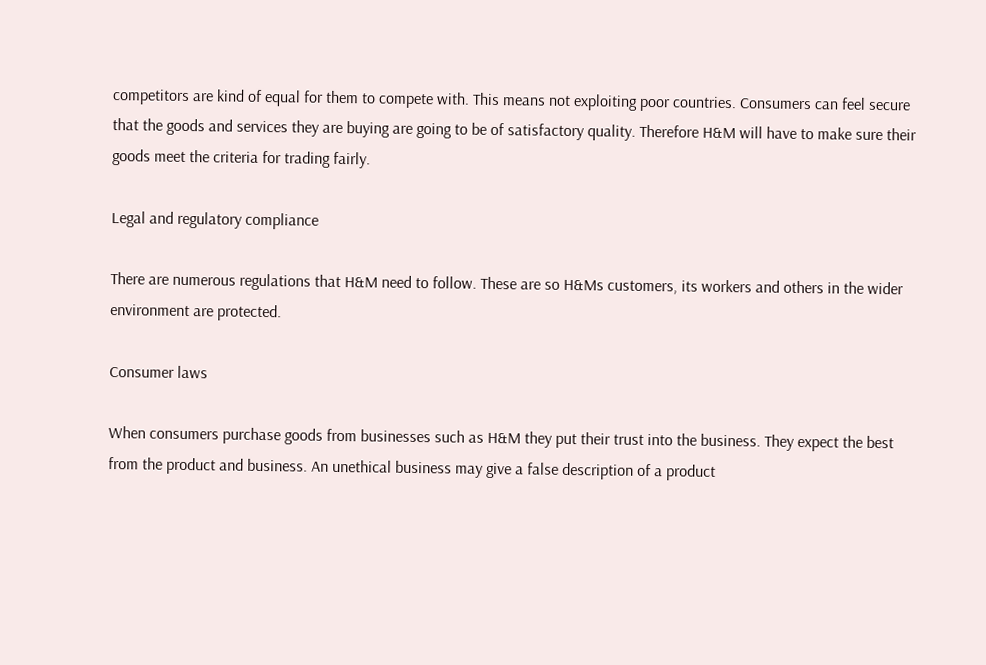competitors are kind of equal for them to compete with. This means not exploiting poor countries. Consumers can feel secure that the goods and services they are buying are going to be of satisfactory quality. Therefore H&M will have to make sure their goods meet the criteria for trading fairly.

Legal and regulatory compliance

There are numerous regulations that H&M need to follow. These are so H&Ms customers, its workers and others in the wider environment are protected.

Consumer laws

When consumers purchase goods from businesses such as H&M they put their trust into the business. They expect the best from the product and business. An unethical business may give a false description of a product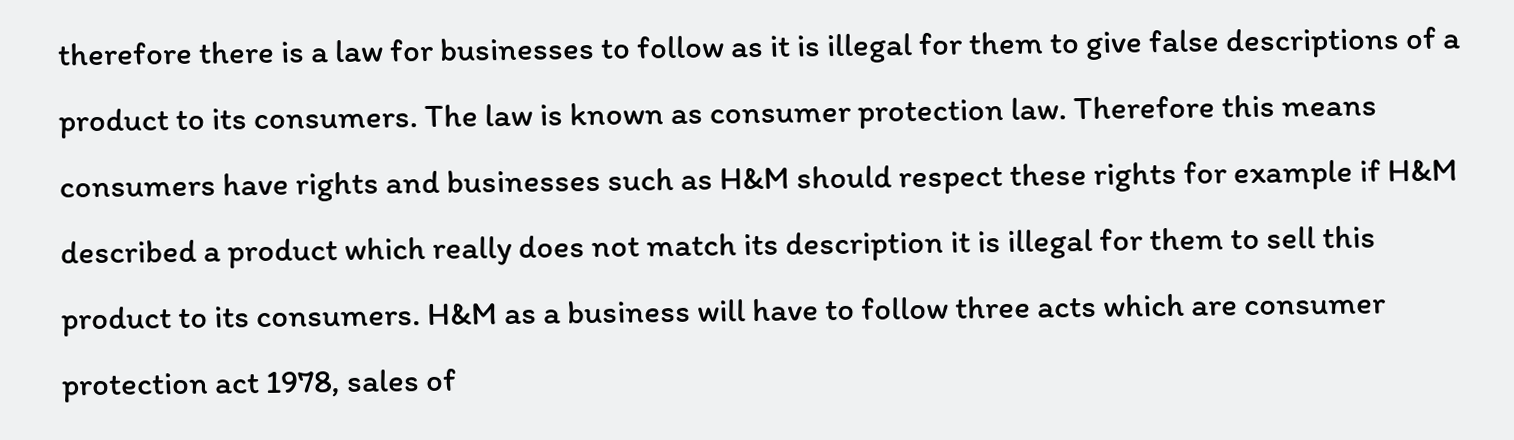therefore there is a law for businesses to follow as it is illegal for them to give false descriptions of a product to its consumers. The law is known as consumer protection law. Therefore this means consumers have rights and businesses such as H&M should respect these rights for example if H&M described a product which really does not match its description it is illegal for them to sell this product to its consumers. H&M as a business will have to follow three acts which are consumer protection act 1978, sales of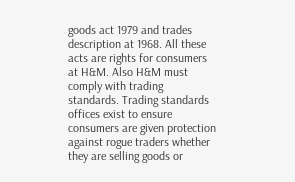goods act 1979 and trades description at 1968. All these acts are rights for consumers at H&M. Also H&M must comply with trading standards. Trading standards offices exist to ensure consumers are given protection against rogue traders whether they are selling goods or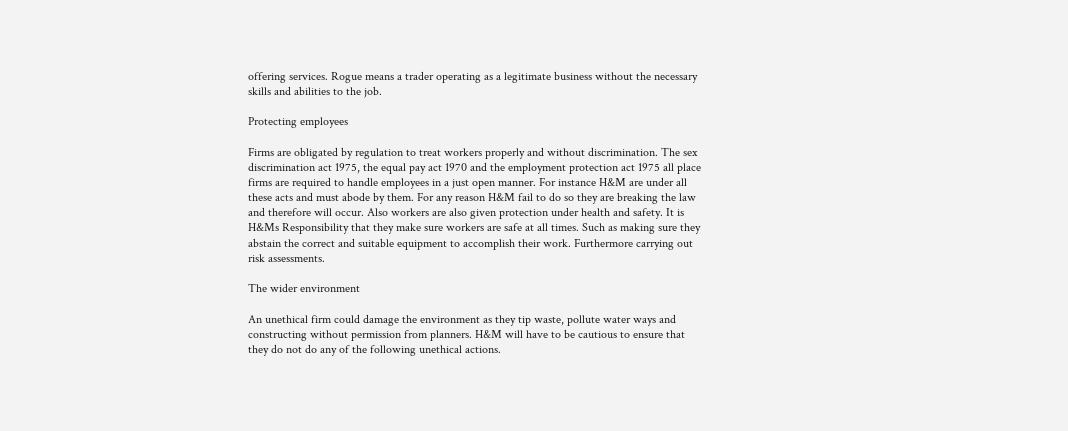offering services. Rogue means a trader operating as a legitimate business without the necessary skills and abilities to the job.

Protecting employees

Firms are obligated by regulation to treat workers properly and without discrimination. The sex discrimination act 1975, the equal pay act 1970 and the employment protection act 1975 all place firms are required to handle employees in a just open manner. For instance H&M are under all these acts and must abode by them. For any reason H&M fail to do so they are breaking the law and therefore will occur. Also workers are also given protection under health and safety. It is H&Ms Responsibility that they make sure workers are safe at all times. Such as making sure they abstain the correct and suitable equipment to accomplish their work. Furthermore carrying out risk assessments.

The wider environment

An unethical firm could damage the environment as they tip waste, pollute water ways and constructing without permission from planners. H&M will have to be cautious to ensure that they do not do any of the following unethical actions.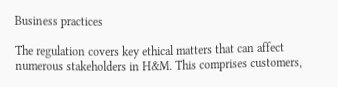Business practices

The regulation covers key ethical matters that can affect numerous stakeholders in H&M. This comprises customers,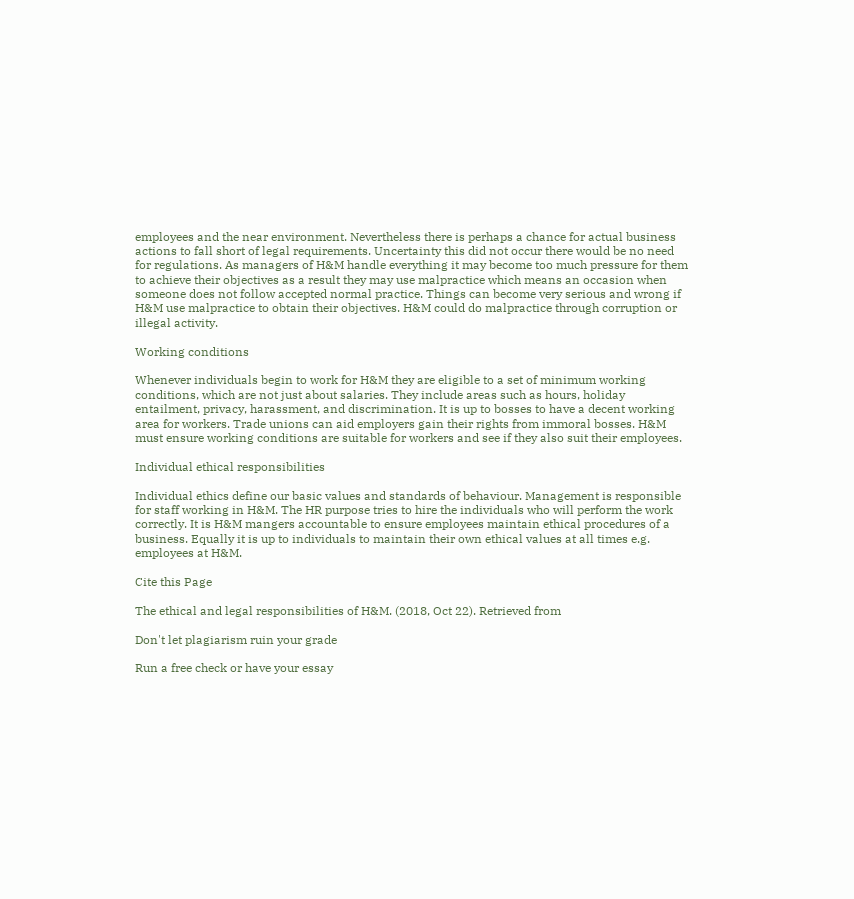employees and the near environment. Nevertheless there is perhaps a chance for actual business actions to fall short of legal requirements. Uncertainty this did not occur there would be no need for regulations. As managers of H&M handle everything it may become too much pressure for them to achieve their objectives as a result they may use malpractice which means an occasion when someone does not follow accepted normal practice. Things can become very serious and wrong if H&M use malpractice to obtain their objectives. H&M could do malpractice through corruption or illegal activity.

Working conditions

Whenever individuals begin to work for H&M they are eligible to a set of minimum working conditions, which are not just about salaries. They include areas such as hours, holiday entailment, privacy, harassment, and discrimination. It is up to bosses to have a decent working area for workers. Trade unions can aid employers gain their rights from immoral bosses. H&M must ensure working conditions are suitable for workers and see if they also suit their employees.

Individual ethical responsibilities

Individual ethics define our basic values and standards of behaviour. Management is responsible for staff working in H&M. The HR purpose tries to hire the individuals who will perform the work correctly. It is H&M mangers accountable to ensure employees maintain ethical procedures of a business. Equally it is up to individuals to maintain their own ethical values at all times e.g. employees at H&M.

Cite this Page

The ethical and legal responsibilities of H&M. (2018, Oct 22). Retrieved from

Don't let plagiarism ruin your grade

Run a free check or have your essay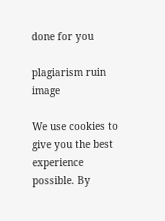done for you

plagiarism ruin image

We use cookies to give you the best experience possible. By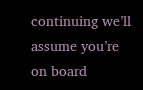continuing we’ll assume you’re on board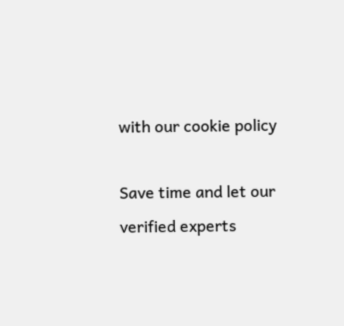with our cookie policy

Save time and let our verified experts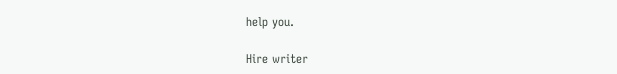help you.

Hire writer